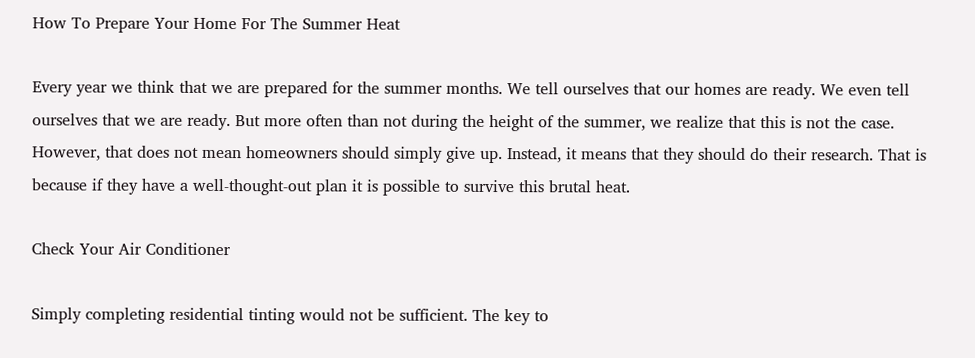How To Prepare Your Home For The Summer Heat

Every year we think that we are prepared for the summer months. We tell ourselves that our homes are ready. We even tell ourselves that we are ready. But more often than not during the height of the summer, we realize that this is not the case. However, that does not mean homeowners should simply give up. Instead, it means that they should do their research. That is because if they have a well-thought-out plan it is possible to survive this brutal heat.

Check Your Air Conditioner

Simply completing residential tinting would not be sufficient. The key to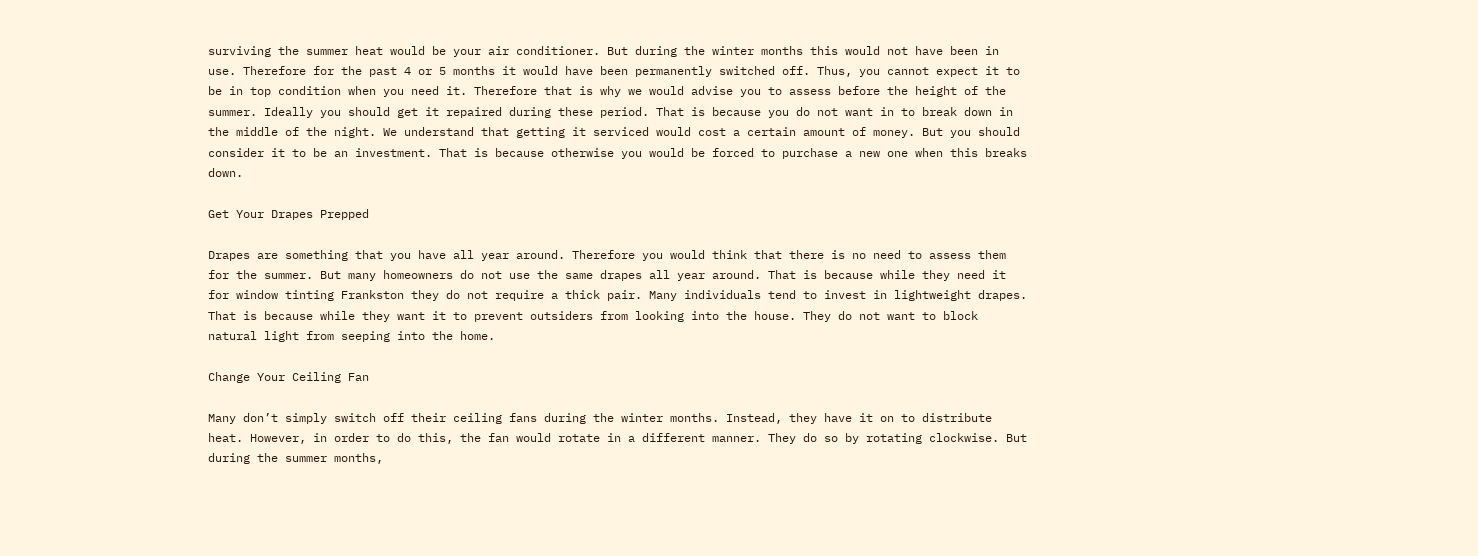surviving the summer heat would be your air conditioner. But during the winter months this would not have been in use. Therefore for the past 4 or 5 months it would have been permanently switched off. Thus, you cannot expect it to be in top condition when you need it. Therefore that is why we would advise you to assess before the height of the summer. Ideally you should get it repaired during these period. That is because you do not want in to break down in the middle of the night. We understand that getting it serviced would cost a certain amount of money. But you should consider it to be an investment. That is because otherwise you would be forced to purchase a new one when this breaks down.

Get Your Drapes Prepped

Drapes are something that you have all year around. Therefore you would think that there is no need to assess them for the summer. But many homeowners do not use the same drapes all year around. That is because while they need it for window tinting Frankston they do not require a thick pair. Many individuals tend to invest in lightweight drapes. That is because while they want it to prevent outsiders from looking into the house. They do not want to block natural light from seeping into the home.

Change Your Ceiling Fan

Many don’t simply switch off their ceiling fans during the winter months. Instead, they have it on to distribute heat. However, in order to do this, the fan would rotate in a different manner. They do so by rotating clockwise. But during the summer months,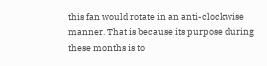this fan would rotate in an anti-clockwise manner. That is because its purpose during these months is to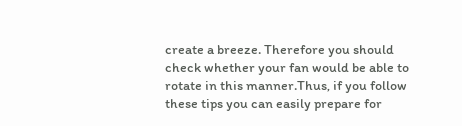create a breeze. Therefore you should check whether your fan would be able to rotate in this manner.Thus, if you follow these tips you can easily prepare for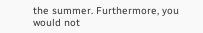the summer. Furthermore, you would not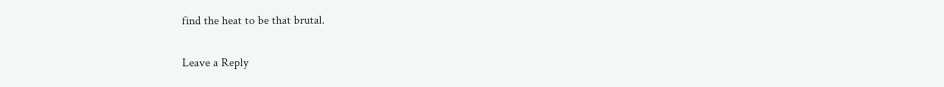find the heat to be that brutal.

Leave a Reply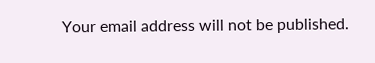Your email address will not be published.